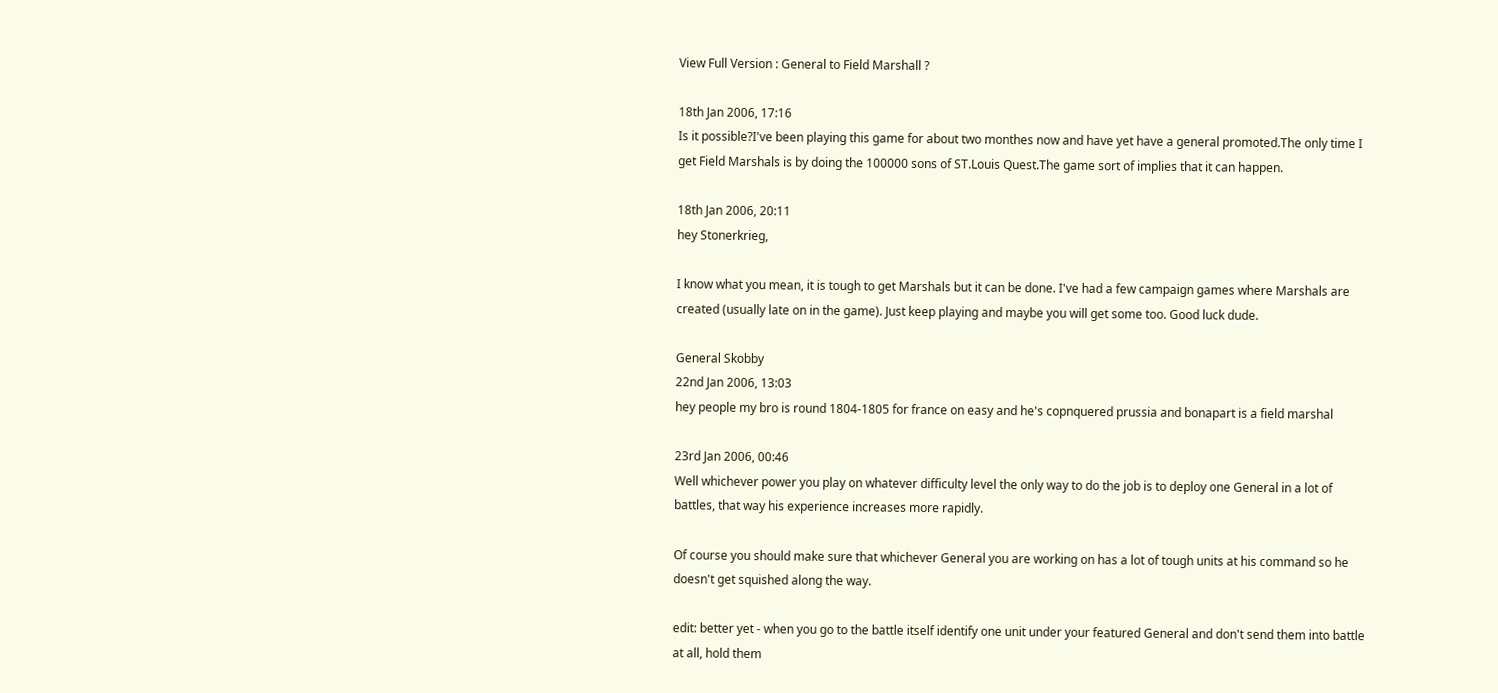View Full Version : General to Field Marshall ?

18th Jan 2006, 17:16
Is it possible?I've been playing this game for about two monthes now and have yet have a general promoted.The only time I get Field Marshals is by doing the 100000 sons of ST.Louis Quest.The game sort of implies that it can happen.

18th Jan 2006, 20:11
hey Stonerkrieg,

I know what you mean, it is tough to get Marshals but it can be done. I've had a few campaign games where Marshals are created (usually late on in the game). Just keep playing and maybe you will get some too. Good luck dude.

General Skobby
22nd Jan 2006, 13:03
hey people my bro is round 1804-1805 for france on easy and he's copnquered prussia and bonapart is a field marshal

23rd Jan 2006, 00:46
Well whichever power you play on whatever difficulty level the only way to do the job is to deploy one General in a lot of battles, that way his experience increases more rapidly.

Of course you should make sure that whichever General you are working on has a lot of tough units at his command so he doesn't get squished along the way.

edit: better yet - when you go to the battle itself identify one unit under your featured General and don't send them into battle at all, hold them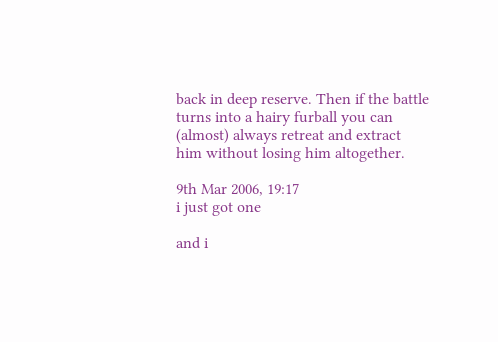back in deep reserve. Then if the battle turns into a hairy furball you can (almost) always retreat and extract him without losing him altogether.

9th Mar 2006, 19:17
i just got one

and i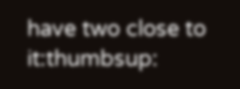have two close to it:thumbsup: